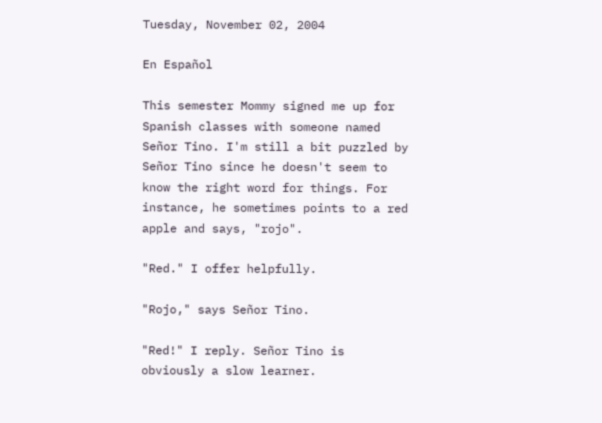Tuesday, November 02, 2004

En Español

This semester Mommy signed me up for Spanish classes with someone named Señor Tino. I'm still a bit puzzled by Señor Tino since he doesn't seem to know the right word for things. For instance, he sometimes points to a red apple and says, "rojo".

"Red." I offer helpfully.

"Rojo," says Señor Tino.

"Red!" I reply. Señor Tino is obviously a slow learner.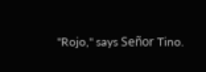"Rojo," says Señor Tino.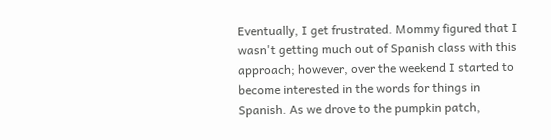Eventually, I get frustrated. Mommy figured that I wasn't getting much out of Spanish class with this approach; however, over the weekend I started to become interested in the words for things in Spanish. As we drove to the pumpkin patch,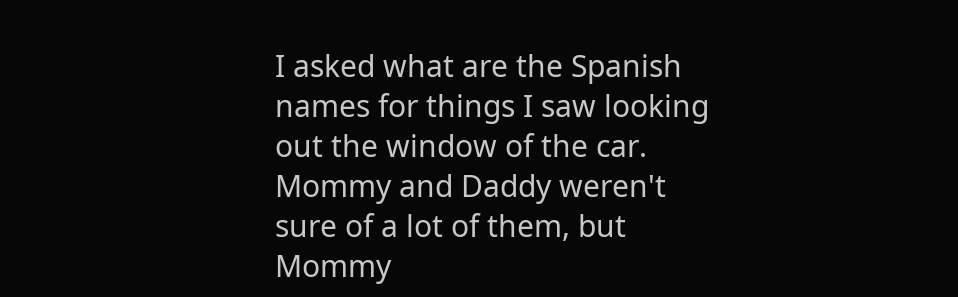I asked what are the Spanish names for things I saw looking out the window of the car. Mommy and Daddy weren't sure of a lot of them, but Mommy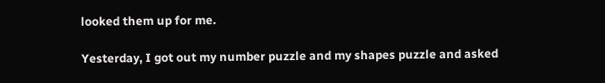looked them up for me.

Yesterday, I got out my number puzzle and my shapes puzzle and asked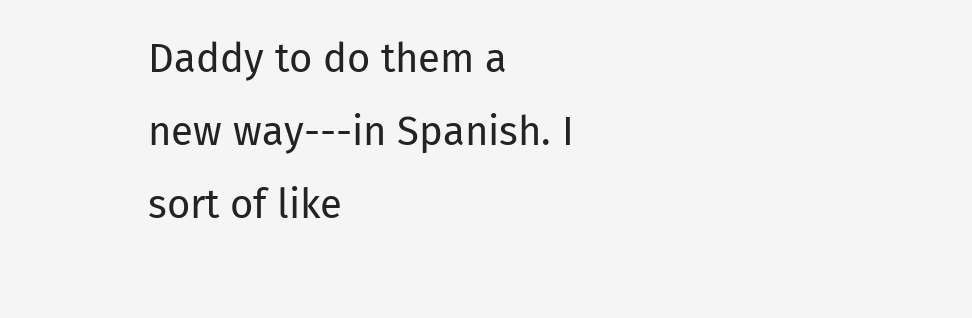Daddy to do them a new way---in Spanish. I sort of like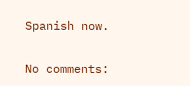Spanish now.

No comments: